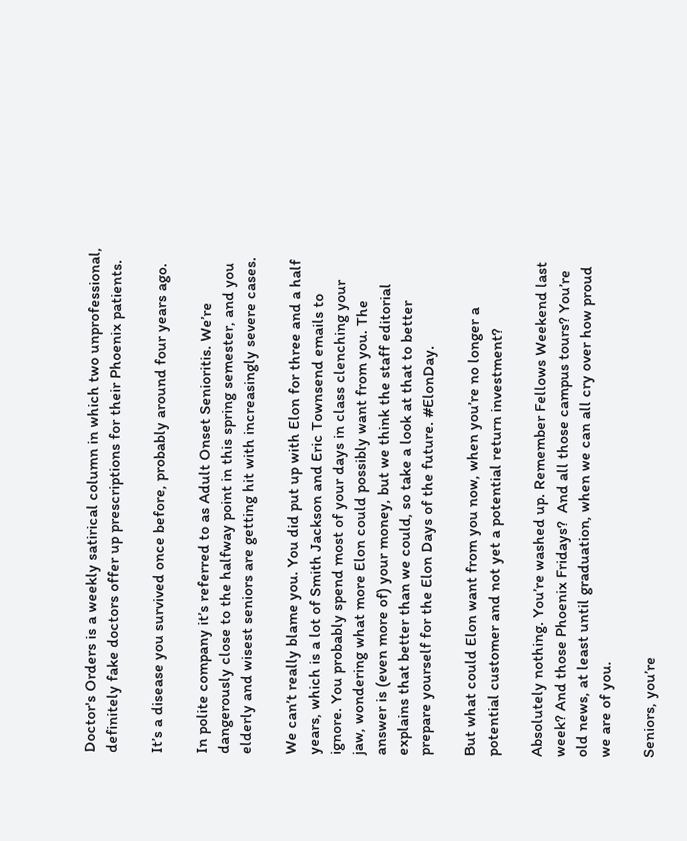Doctor's Orders is a weekly satirical column in which two unprofessional, definitely fake doctors offer up prescriptions for their Phoenix patients.

It’s a disease you survived once before, probably around four years ago.

In polite company it’s referred to as Adult Onset Senioritis. We’re dangerously close to the halfway point in this spring semester, and you elderly and wisest seniors are getting hit with increasingly severe cases.

We can’t really blame you. You did put up with Elon for three and a half years, which is a lot of Smith Jackson and Eric Townsend emails to ignore. You probably spend most of your days in class clenching your jaw, wondering what more Elon could possibly want from you. The answer is (even more of) your money, but we think the staff editorial explains that better than we could, so take a look at that to better prepare yourself for the Elon Days of the future. #ElonDay.

But what could Elon want from you now, when you’re no longer a potential customer and not yet a potential return investment?

Absolutely nothing. You’re washed up. Remember Fellows Weekend last week? And those Phoenix Fridays?  And all those campus tours? You’re old news, at least until graduation, when we can all cry over how proud we are of you.

Seniors, you’re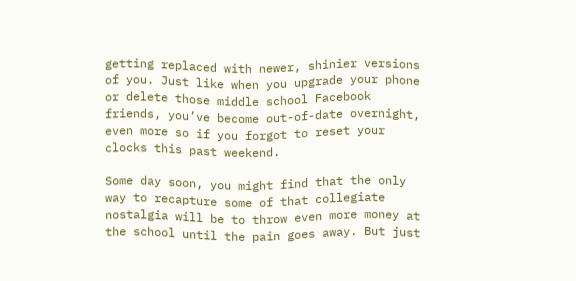getting replaced with newer, shinier versions of you. Just like when you upgrade your phone or delete those middle school Facebook friends, you’ve become out-of-date overnight, even more so if you forgot to reset your clocks this past weekend.

Some day soon, you might find that the only way to recapture some of that collegiate nostalgia will be to throw even more money at the school until the pain goes away. But just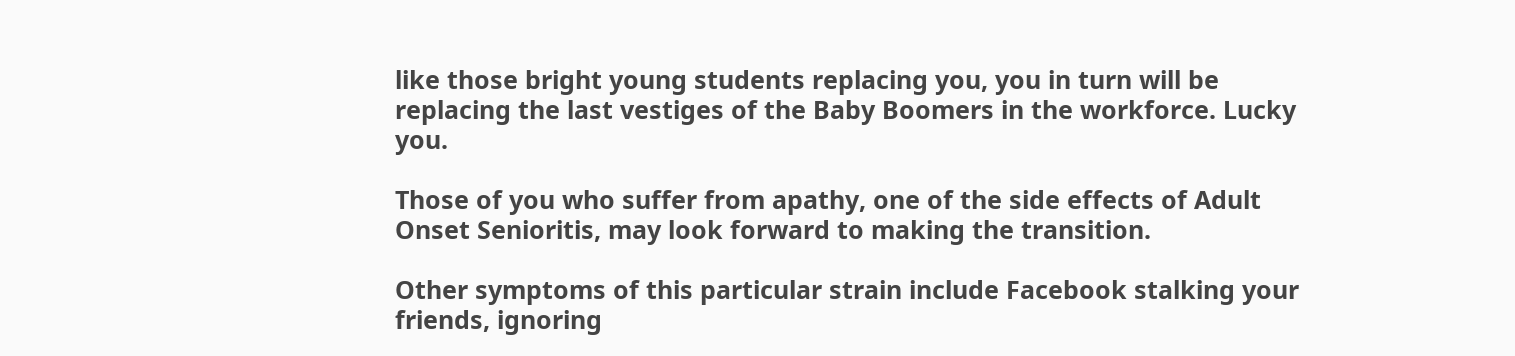like those bright young students replacing you, you in turn will be replacing the last vestiges of the Baby Boomers in the workforce. Lucky you.

Those of you who suffer from apathy, one of the side effects of Adult Onset Senioritis, may look forward to making the transition.

Other symptoms of this particular strain include Facebook stalking your friends, ignoring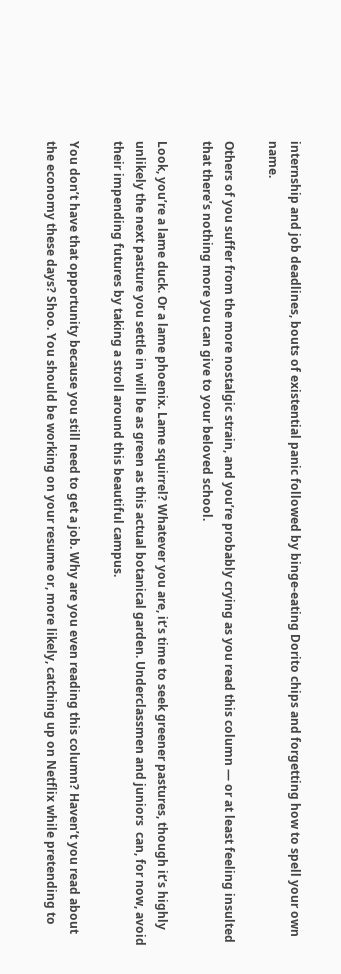internship and job deadlines, bouts of existential panic followed by binge-eating Dorito chips and forgetting how to spell your own name.

Others of you suffer from the more nostalgic strain, and you’re probably crying as you read this column — or at least feeling insulted that there’s nothing more you can give to your beloved school.

Look, you’re a lame duck. Or a lame phoenix. Lame squirrel? Whatever you are, it’s time to seek greener pastures, though it’s highly unlikely the next pasture you settle in will be as green as this actual botanical garden. Underclassmen and juniors  can, for now, avoid their impending futures by taking a stroll around this beautiful campus.

You don’t have that opportunity because you still need to get a job. Why are you even reading this column? Haven’t you read about the economy these days? Shoo. You should be working on your resume or, more likely, catching up on Netflix while pretending to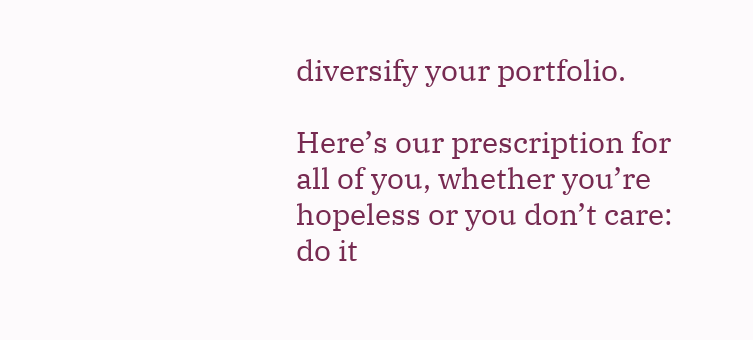diversify your portfolio.

Here’s our prescription for all of you, whether you’re hopeless or you don’t care: do it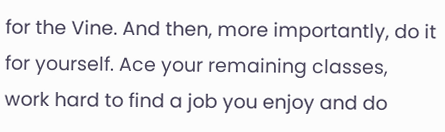for the Vine. And then, more importantly, do it for yourself. Ace your remaining classes, work hard to find a job you enjoy and do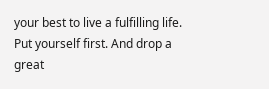your best to live a fulfilling life. Put yourself first. And drop a great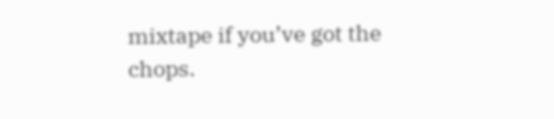mixtape if you’ve got the chops.